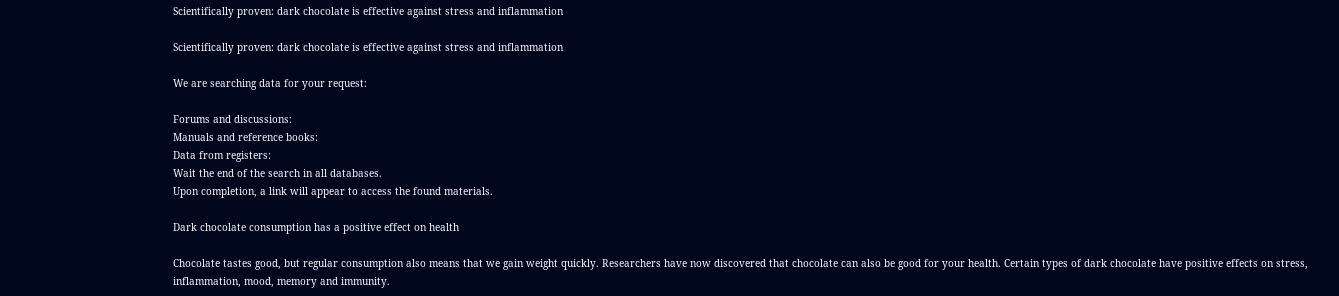Scientifically proven: dark chocolate is effective against stress and inflammation

Scientifically proven: dark chocolate is effective against stress and inflammation

We are searching data for your request:

Forums and discussions:
Manuals and reference books:
Data from registers:
Wait the end of the search in all databases.
Upon completion, a link will appear to access the found materials.

Dark chocolate consumption has a positive effect on health

Chocolate tastes good, but regular consumption also means that we gain weight quickly. Researchers have now discovered that chocolate can also be good for your health. Certain types of dark chocolate have positive effects on stress, inflammation, mood, memory and immunity.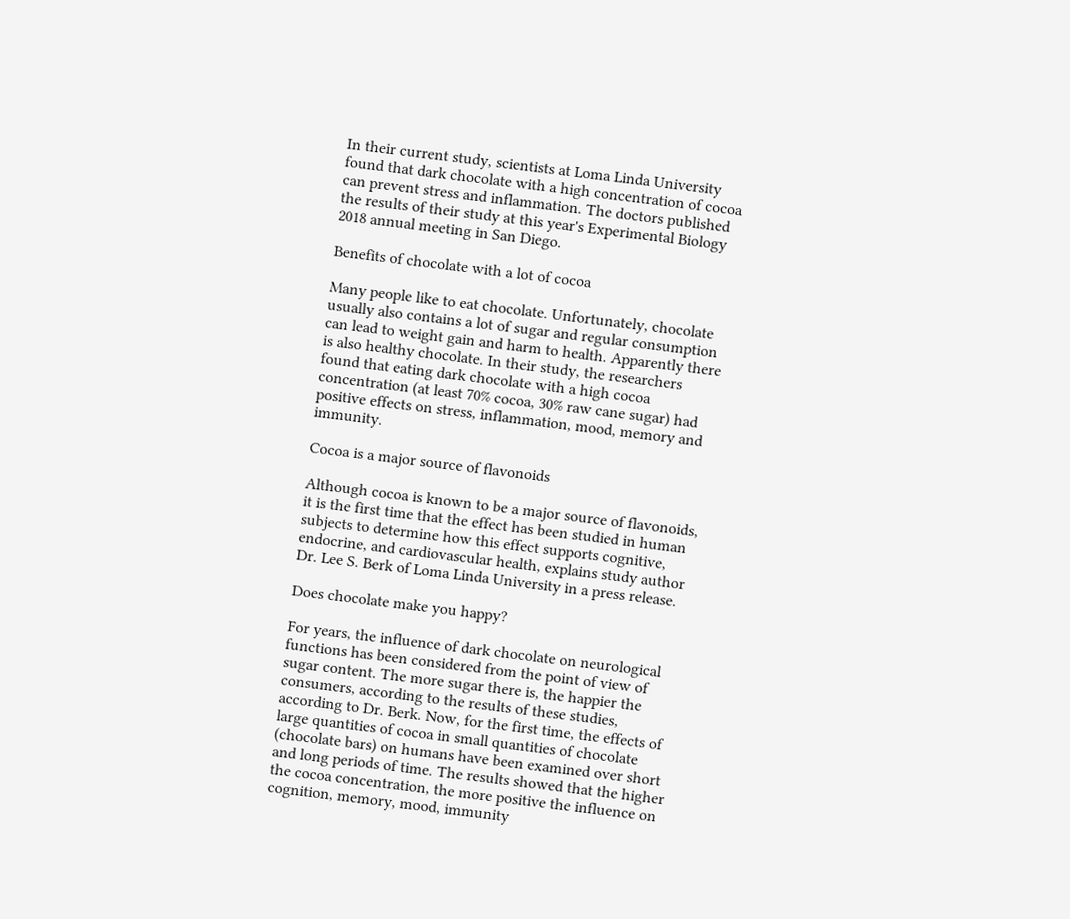In their current study, scientists at Loma Linda University found that dark chocolate with a high concentration of cocoa can prevent stress and inflammation. The doctors published the results of their study at this year's Experimental Biology 2018 annual meeting in San Diego.

Benefits of chocolate with a lot of cocoa

Many people like to eat chocolate. Unfortunately, chocolate usually also contains a lot of sugar and regular consumption can lead to weight gain and harm to health. Apparently there is also healthy chocolate. In their study, the researchers found that eating dark chocolate with a high cocoa concentration (at least 70% cocoa, 30% raw cane sugar) had positive effects on stress, inflammation, mood, memory and immunity.

Cocoa is a major source of flavonoids

Although cocoa is known to be a major source of flavonoids, it is the first time that the effect has been studied in human subjects to determine how this effect supports cognitive, endocrine, and cardiovascular health, explains study author Dr. Lee S. Berk of Loma Linda University in a press release.

Does chocolate make you happy?

For years, the influence of dark chocolate on neurological functions has been considered from the point of view of sugar content. The more sugar there is, the happier the consumers, according to the results of these studies, according to Dr. Berk. Now, for the first time, the effects of large quantities of cocoa in small quantities of chocolate (chocolate bars) on humans have been examined over short and long periods of time. The results showed that the higher the cocoa concentration, the more positive the influence on cognition, memory, mood, immunity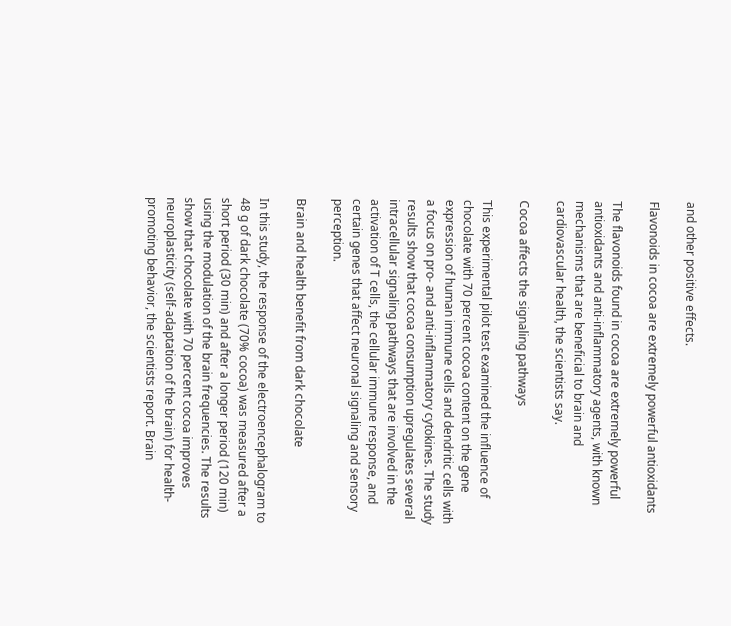and other positive effects.

Flavonoids in cocoa are extremely powerful antioxidants

The flavonoids found in cocoa are extremely powerful antioxidants and anti-inflammatory agents, with known mechanisms that are beneficial to brain and cardiovascular health, the scientists say.

Cocoa affects the signaling pathways

This experimental pilot test examined the influence of chocolate with 70 percent cocoa content on the gene expression of human immune cells and dendritic cells with a focus on pro- and anti-inflammatory cytokines. The study results show that cocoa consumption upregulates several intracellular signaling pathways that are involved in the activation of T cells, the cellular immune response, and certain genes that affect neuronal signaling and sensory perception.

Brain and health benefit from dark chocolate

In this study, the response of the electroencephalogram to 48 g of dark chocolate (70% cocoa) was measured after a short period (30 min) and after a longer period (120 min) using the modulation of the brain frequencies. The results show that chocolate with 70 percent cocoa improves neuroplasticity (self-adaptation of the brain) for health-promoting behavior, the scientists report. Brain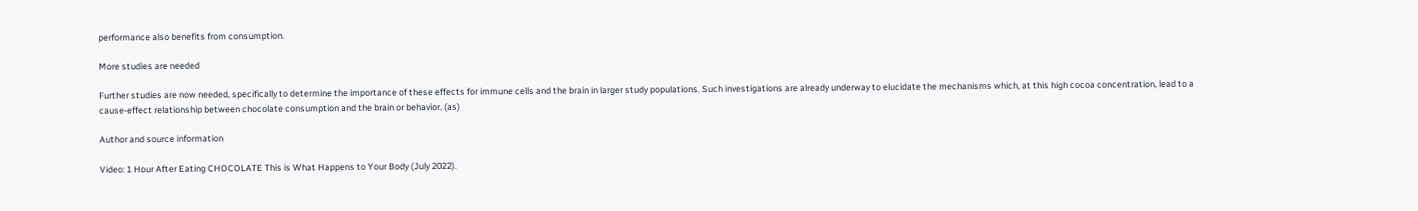performance also benefits from consumption.

More studies are needed

Further studies are now needed, specifically to determine the importance of these effects for immune cells and the brain in larger study populations. Such investigations are already underway to elucidate the mechanisms which, at this high cocoa concentration, lead to a cause-effect relationship between chocolate consumption and the brain or behavior. (as)

Author and source information

Video: 1 Hour After Eating CHOCOLATE This is What Happens to Your Body (July 2022).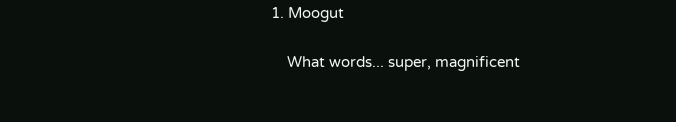1. Moogut

    What words... super, magnificent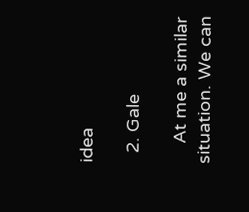idea

  2. Gale

    At me a similar situation. We can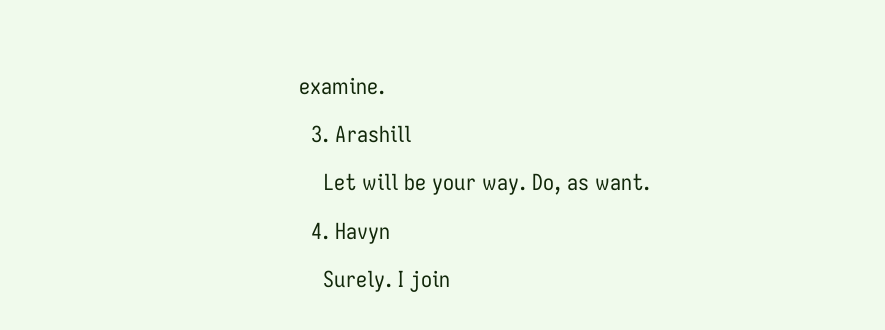examine.

  3. Arashill

    Let will be your way. Do, as want.

  4. Havyn

    Surely. I join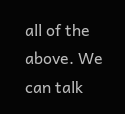all of the above. We can talk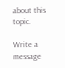about this topic.

Write a message